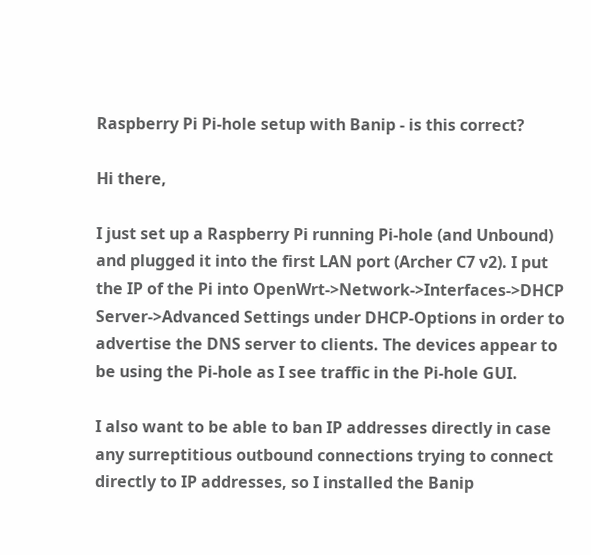Raspberry Pi Pi-hole setup with Banip - is this correct?

Hi there,

I just set up a Raspberry Pi running Pi-hole (and Unbound) and plugged it into the first LAN port (Archer C7 v2). I put the IP of the Pi into OpenWrt->Network->Interfaces->DHCP Server->Advanced Settings under DHCP-Options in order to advertise the DNS server to clients. The devices appear to be using the Pi-hole as I see traffic in the Pi-hole GUI.

I also want to be able to ban IP addresses directly in case any surreptitious outbound connections trying to connect directly to IP addresses, so I installed the Banip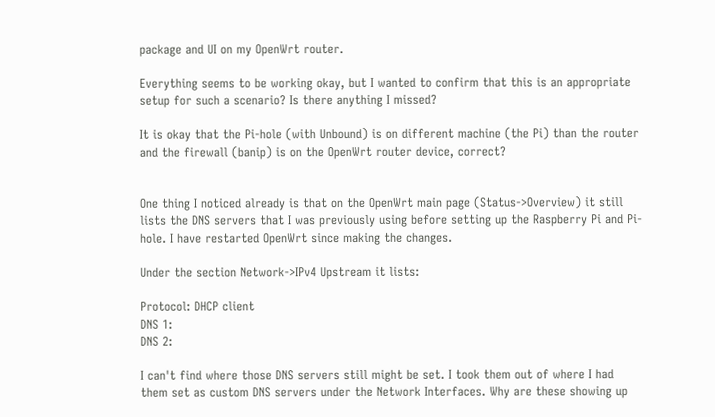package and UI on my OpenWrt router.

Everything seems to be working okay, but I wanted to confirm that this is an appropriate setup for such a scenario? Is there anything I missed?

It is okay that the Pi-hole (with Unbound) is on different machine (the Pi) than the router and the firewall (banip) is on the OpenWrt router device, correct?


One thing I noticed already is that on the OpenWrt main page (Status->Overview) it still lists the DNS servers that I was previously using before setting up the Raspberry Pi and Pi-hole. I have restarted OpenWrt since making the changes.

Under the section Network->IPv4 Upstream it lists:

Protocol: DHCP client
DNS 1:
DNS 2:

I can't find where those DNS servers still might be set. I took them out of where I had them set as custom DNS servers under the Network Interfaces. Why are these showing up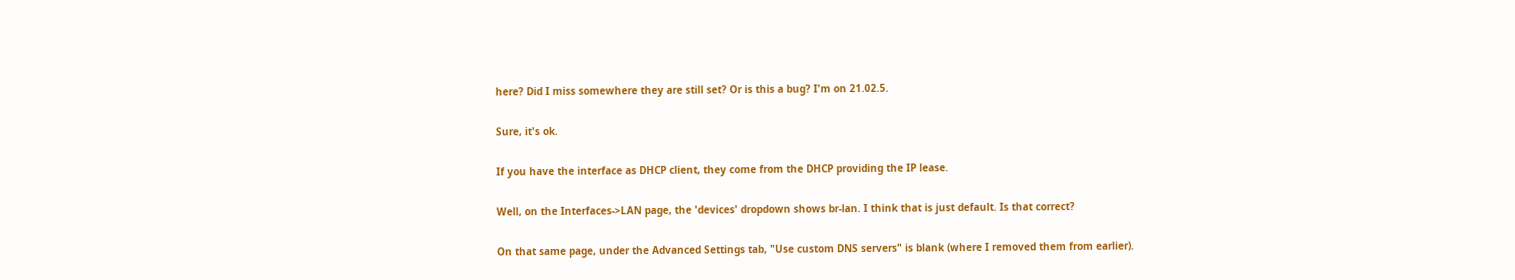here? Did I miss somewhere they are still set? Or is this a bug? I'm on 21.02.5.

Sure, it's ok.

If you have the interface as DHCP client, they come from the DHCP providing the IP lease.

Well, on the Interfaces->LAN page, the 'devices' dropdown shows br-lan. I think that is just default. Is that correct?

On that same page, under the Advanced Settings tab, "Use custom DNS servers" is blank (where I removed them from earlier).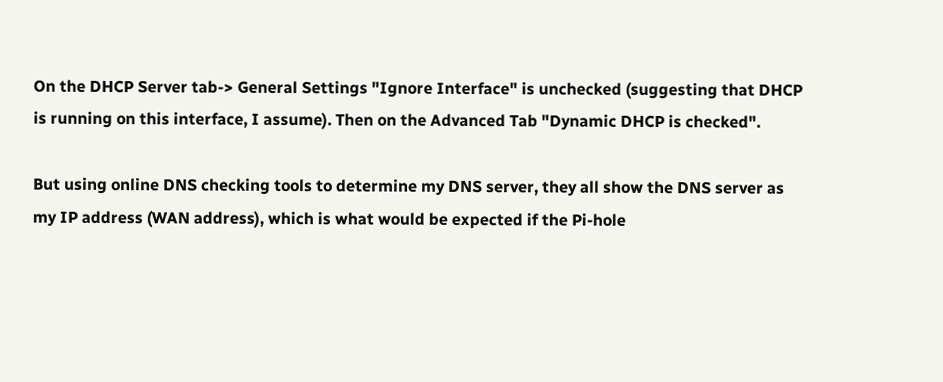On the DHCP Server tab-> General Settings "Ignore Interface" is unchecked (suggesting that DHCP is running on this interface, I assume). Then on the Advanced Tab "Dynamic DHCP is checked".

But using online DNS checking tools to determine my DNS server, they all show the DNS server as my IP address (WAN address), which is what would be expected if the Pi-hole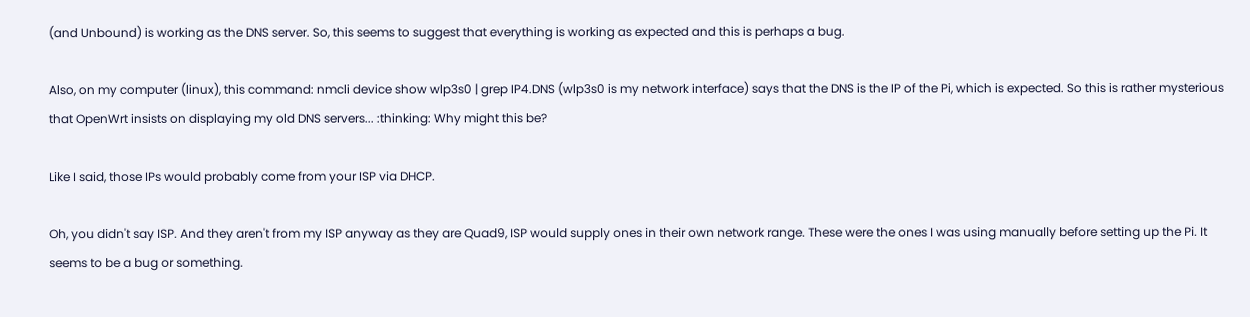(and Unbound) is working as the DNS server. So, this seems to suggest that everything is working as expected and this is perhaps a bug.

Also, on my computer (linux), this command: nmcli device show wlp3s0 | grep IP4.DNS (wlp3s0 is my network interface) says that the DNS is the IP of the Pi, which is expected. So this is rather mysterious that OpenWrt insists on displaying my old DNS servers... :thinking: Why might this be?

Like I said, those IPs would probably come from your ISP via DHCP.

Oh, you didn't say ISP. And they aren't from my ISP anyway as they are Quad9, ISP would supply ones in their own network range. These were the ones I was using manually before setting up the Pi. It seems to be a bug or something.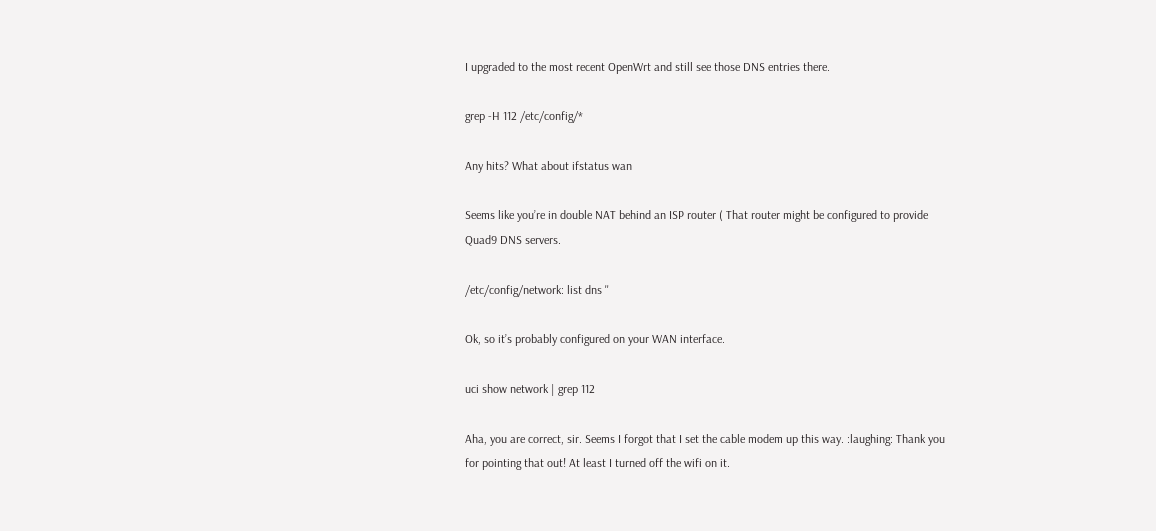I upgraded to the most recent OpenWrt and still see those DNS entries there.

grep -H 112 /etc/config/*

Any hits? What about ifstatus wan

Seems like you’re in double NAT behind an ISP router ( That router might be configured to provide Quad9 DNS servers.

/etc/config/network: list dns ''

Ok, so it’s probably configured on your WAN interface.

uci show network | grep 112

Aha, you are correct, sir. Seems I forgot that I set the cable modem up this way. :laughing: Thank you for pointing that out! At least I turned off the wifi on it.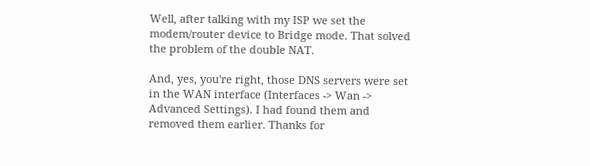Well, after talking with my ISP we set the modem/router device to Bridge mode. That solved the problem of the double NAT.

And, yes, you're right, those DNS servers were set in the WAN interface (Interfaces -> Wan -> Advanced Settings). I had found them and removed them earlier. Thanks for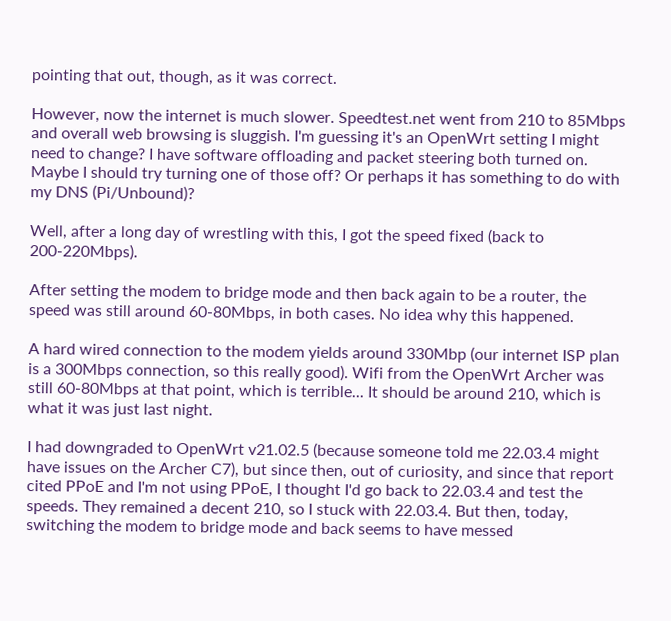pointing that out, though, as it was correct.

However, now the internet is much slower. Speedtest.net went from 210 to 85Mbps and overall web browsing is sluggish. I'm guessing it's an OpenWrt setting I might need to change? I have software offloading and packet steering both turned on. Maybe I should try turning one of those off? Or perhaps it has something to do with my DNS (Pi/Unbound)?

Well, after a long day of wrestling with this, I got the speed fixed (back to 200-220Mbps).

After setting the modem to bridge mode and then back again to be a router, the speed was still around 60-80Mbps, in both cases. No idea why this happened.

A hard wired connection to the modem yields around 330Mbp (our internet ISP plan is a 300Mbps connection, so this really good). Wifi from the OpenWrt Archer was still 60-80Mbps at that point, which is terrible... It should be around 210, which is what it was just last night.

I had downgraded to OpenWrt v21.02.5 (because someone told me 22.03.4 might have issues on the Archer C7), but since then, out of curiosity, and since that report cited PPoE and I'm not using PPoE, I thought I'd go back to 22.03.4 and test the speeds. They remained a decent 210, so I stuck with 22.03.4. But then, today, switching the modem to bridge mode and back seems to have messed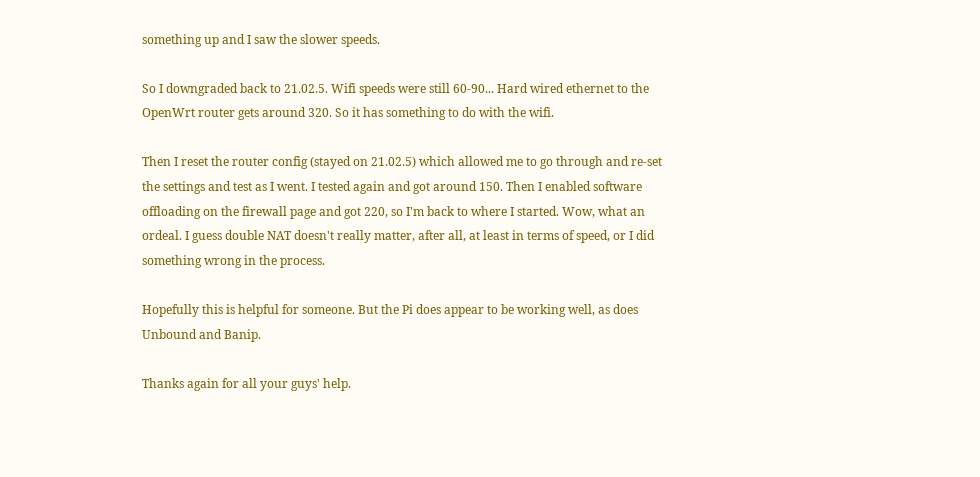something up and I saw the slower speeds.

So I downgraded back to 21.02.5. Wifi speeds were still 60-90... Hard wired ethernet to the OpenWrt router gets around 320. So it has something to do with the wifi.

Then I reset the router config (stayed on 21.02.5) which allowed me to go through and re-set the settings and test as I went. I tested again and got around 150. Then I enabled software offloading on the firewall page and got 220, so I'm back to where I started. Wow, what an ordeal. I guess double NAT doesn't really matter, after all, at least in terms of speed, or I did something wrong in the process.

Hopefully this is helpful for someone. But the Pi does appear to be working well, as does Unbound and Banip.

Thanks again for all your guys' help.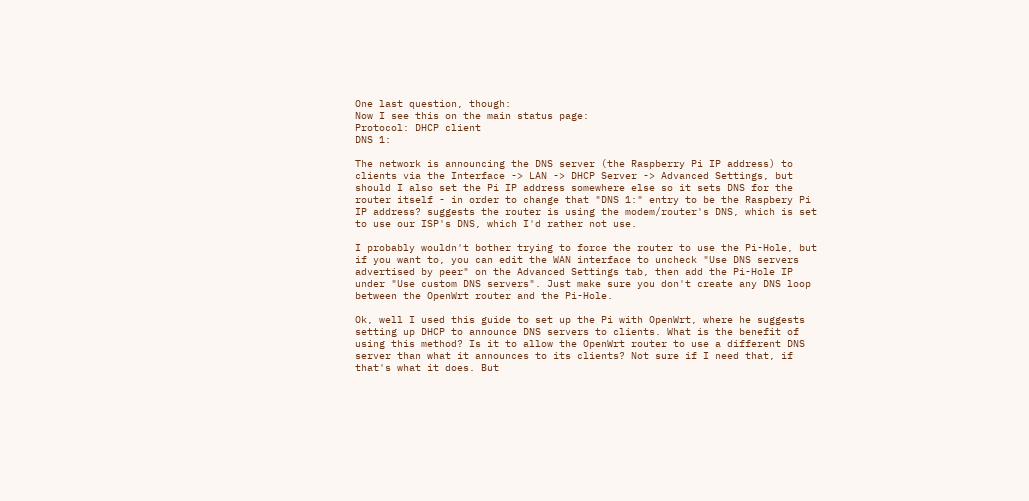One last question, though:
Now I see this on the main status page:
Protocol: DHCP client
DNS 1:

The network is announcing the DNS server (the Raspberry Pi IP address) to clients via the Interface -> LAN -> DHCP Server -> Advanced Settings, but should I also set the Pi IP address somewhere else so it sets DNS for the router itself - in order to change that "DNS 1:" entry to be the Raspbery Pi IP address? suggests the router is using the modem/router's DNS, which is set to use our ISP's DNS, which I'd rather not use.

I probably wouldn't bother trying to force the router to use the Pi-Hole, but if you want to, you can edit the WAN interface to uncheck "Use DNS servers advertised by peer" on the Advanced Settings tab, then add the Pi-Hole IP under "Use custom DNS servers". Just make sure you don't create any DNS loop between the OpenWrt router and the Pi-Hole.

Ok, well I used this guide to set up the Pi with OpenWrt, where he suggests setting up DHCP to announce DNS servers to clients. What is the benefit of using this method? Is it to allow the OpenWrt router to use a different DNS server than what it announces to its clients? Not sure if I need that, if that's what it does. But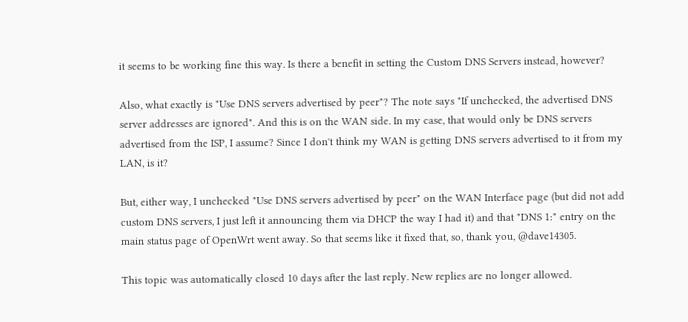it seems to be working fine this way. Is there a benefit in setting the Custom DNS Servers instead, however?

Also, what exactly is "Use DNS servers advertised by peer"? The note says "If unchecked, the advertised DNS server addresses are ignored". And this is on the WAN side. In my case, that would only be DNS servers advertised from the ISP, I assume? Since I don't think my WAN is getting DNS servers advertised to it from my LAN, is it?

But, either way, I unchecked "Use DNS servers advertised by peer" on the WAN Interface page (but did not add custom DNS servers, I just left it announcing them via DHCP the way I had it) and that "DNS 1:" entry on the main status page of OpenWrt went away. So that seems like it fixed that, so, thank you, @dave14305.

This topic was automatically closed 10 days after the last reply. New replies are no longer allowed.